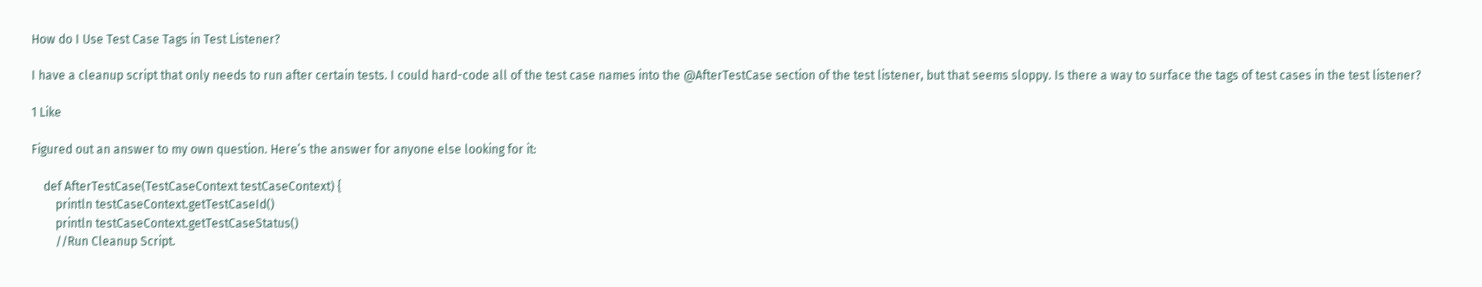How do I Use Test Case Tags in Test Listener?

I have a cleanup script that only needs to run after certain tests. I could hard-code all of the test case names into the @AfterTestCase section of the test listener, but that seems sloppy. Is there a way to surface the tags of test cases in the test listener?

1 Like

Figured out an answer to my own question. Here’s the answer for anyone else looking for it:

    def AfterTestCase(TestCaseContext testCaseContext) {
        println testCaseContext.getTestCaseId()
        println testCaseContext.getTestCaseStatus()
        //Run Cleanup Script.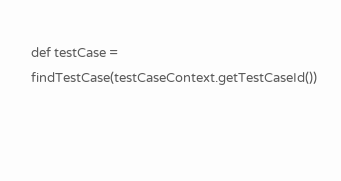def testCase = findTestCase(testCaseContext.getTestCaseId())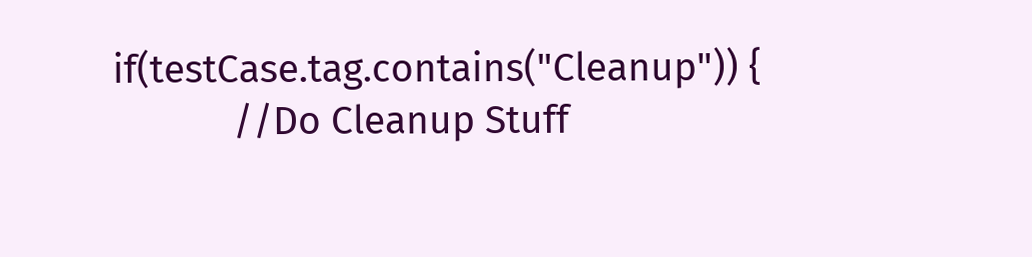if(testCase.tag.contains("Cleanup")) {
            //Do Cleanup Stuff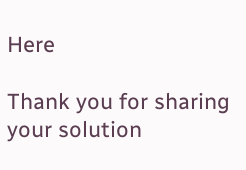Here

Thank you for sharing your solution